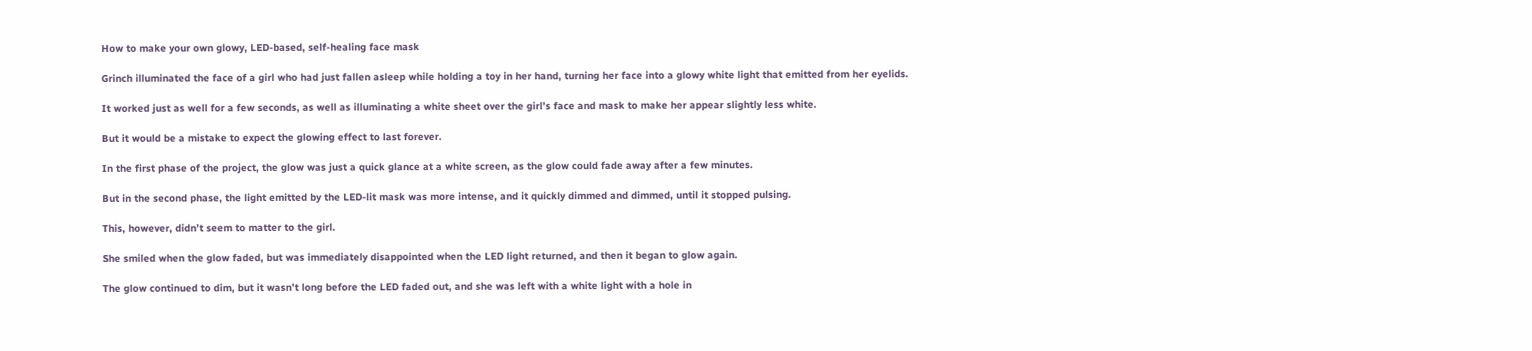How to make your own glowy, LED-based, self-healing face mask

Grinch illuminated the face of a girl who had just fallen asleep while holding a toy in her hand, turning her face into a glowy white light that emitted from her eyelids.

It worked just as well for a few seconds, as well as illuminating a white sheet over the girl’s face and mask to make her appear slightly less white.

But it would be a mistake to expect the glowing effect to last forever.

In the first phase of the project, the glow was just a quick glance at a white screen, as the glow could fade away after a few minutes.

But in the second phase, the light emitted by the LED-lit mask was more intense, and it quickly dimmed and dimmed, until it stopped pulsing.

This, however, didn’t seem to matter to the girl.

She smiled when the glow faded, but was immediately disappointed when the LED light returned, and then it began to glow again.

The glow continued to dim, but it wasn’t long before the LED faded out, and she was left with a white light with a hole in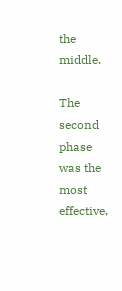the middle.

The second phase was the most effective,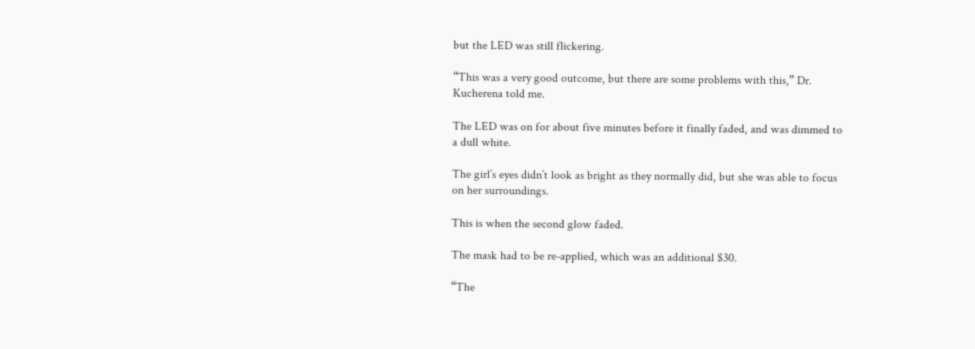but the LED was still flickering.

“This was a very good outcome, but there are some problems with this,” Dr. Kucherena told me.

The LED was on for about five minutes before it finally faded, and was dimmed to a dull white.

The girl’s eyes didn’t look as bright as they normally did, but she was able to focus on her surroundings.

This is when the second glow faded.

The mask had to be re-applied, which was an additional $30.

“The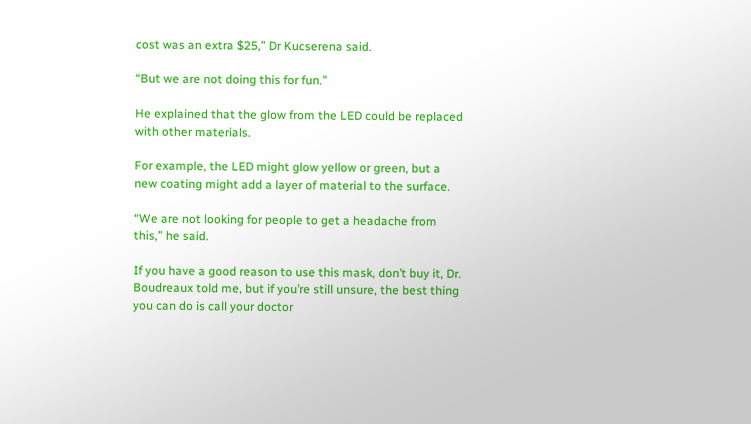cost was an extra $25,” Dr Kucserena said.

“But we are not doing this for fun.”

He explained that the glow from the LED could be replaced with other materials.

For example, the LED might glow yellow or green, but a new coating might add a layer of material to the surface.

“We are not looking for people to get a headache from this,” he said.

If you have a good reason to use this mask, don’t buy it, Dr. Boudreaux told me, but if you’re still unsure, the best thing you can do is call your doctor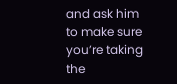and ask him to make sure you’re taking the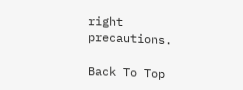right precautions.

Back To Top